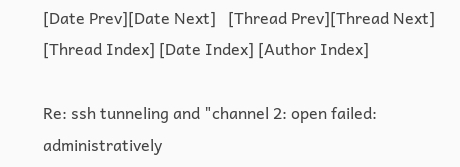[Date Prev][Date Next]   [Thread Prev][Thread Next]   [Thread Index] [Date Index] [Author Index]

Re: ssh tunneling and "channel 2: open failed: administratively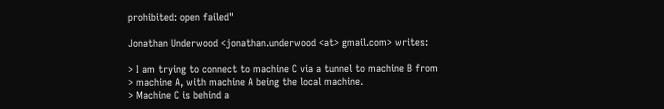prohibited: open failed"

Jonathan Underwood <jonathan.underwood <at> gmail.com> writes:

> I am trying to connect to machine C via a tunnel to machine B from
> machine A, with machine A being the local machine.
> Machine C is behind a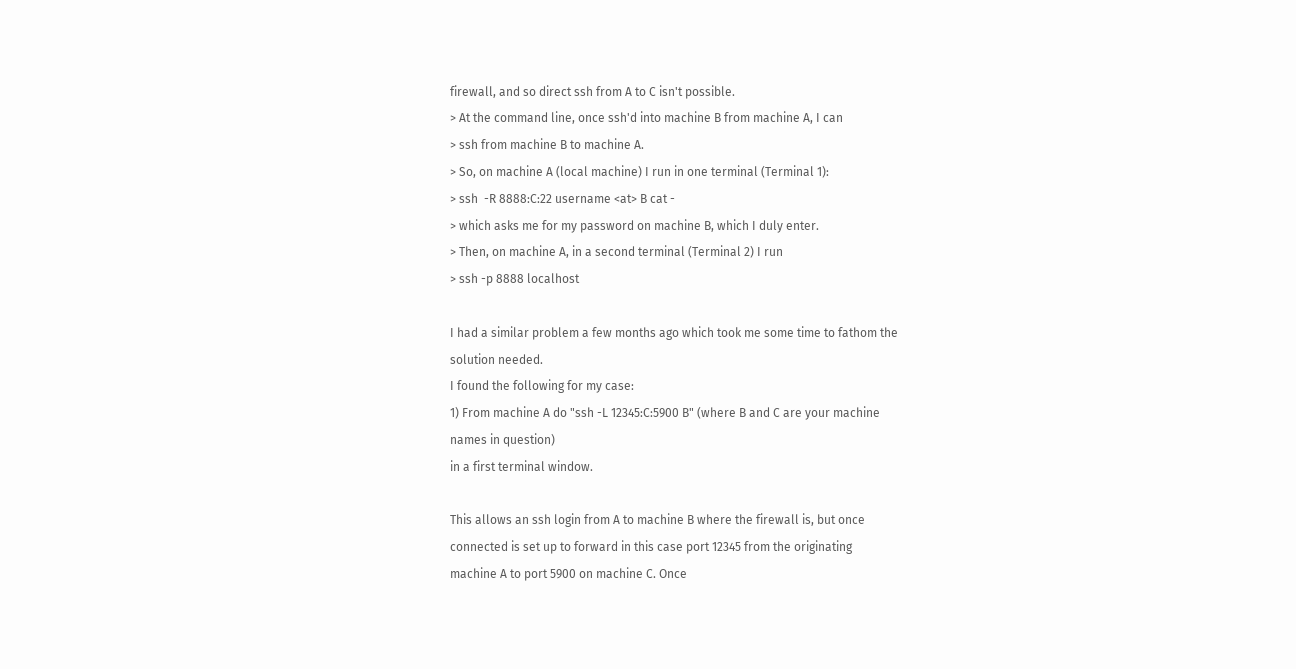firewall, and so direct ssh from A to C isn't possible.
> At the command line, once ssh'd into machine B from machine A, I can
> ssh from machine B to machine A.
> So, on machine A (local machine) I run in one terminal (Terminal 1):
> ssh  -R 8888:C:22 username <at> B cat -
> which asks me for my password on machine B, which I duly enter.
> Then, on machine A, in a second terminal (Terminal 2) I run
> ssh -p 8888 localhost

I had a similar problem a few months ago which took me some time to fathom the
solution needed.
I found the following for my case:
1) From machine A do "ssh -L 12345:C:5900 B" (where B and C are your machine
names in question)
in a first terminal window.

This allows an ssh login from A to machine B where the firewall is, but once
connected is set up to forward in this case port 12345 from the originating
machine A to port 5900 on machine C. Once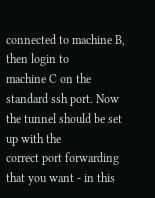connected to machine B, then login to
machine C on the standard ssh port. Now the tunnel should be set up with the
correct port forwarding that you want - in this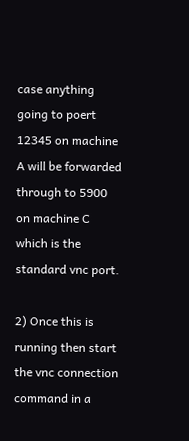case anything going to poert
12345 on machine A will be forwarded through to 5900 on machine C which is the
standard vnc port.

2) Once this is running then start the vnc connection command in a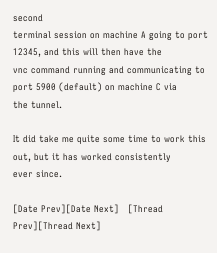second
terminal session on machine A going to port 12345, and this will then have the
vnc command running and communicating to port 5900 (default) on machine C via
the tunnel.

It did take me quite some time to work this out, but it has worked consistently
ever since.

[Date Prev][Date Next]   [Thread Prev][Thread Next]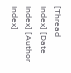[Thread Index] [Date Index] [Author Index]